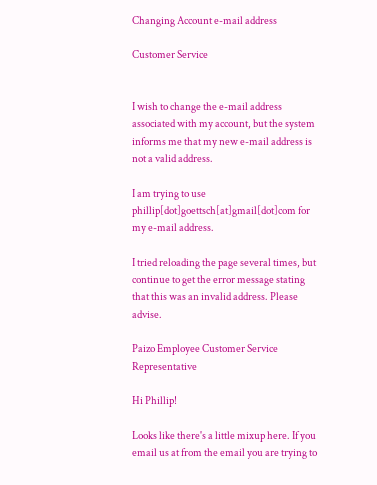Changing Account e-mail address

Customer Service


I wish to change the e-mail address associated with my account, but the system informs me that my new e-mail address is not a valid address.

I am trying to use phillip[dot]goettsch[at]gmail[dot]com for my e-mail address.

I tried reloading the page several times, but continue to get the error message stating that this was an invalid address. Please advise.

Paizo Employee Customer Service Representative

Hi Phillip!

Looks like there's a little mixup here. If you email us at from the email you are trying to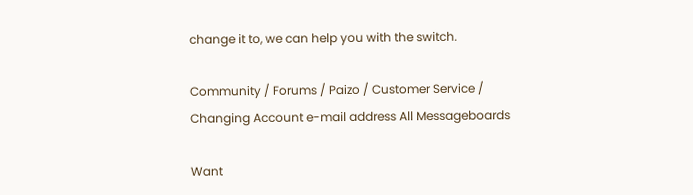change it to, we can help you with the switch.

Community / Forums / Paizo / Customer Service / Changing Account e-mail address All Messageboards

Want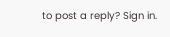to post a reply? Sign in.